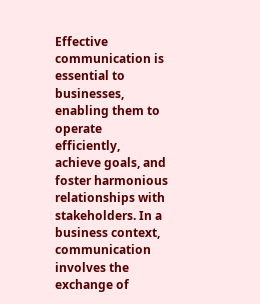Effective communication is essential to businesses, enabling them to operate efficiently, achieve goals, and foster harmonious relationships with stakeholders. In a business context, communication involves the exchange of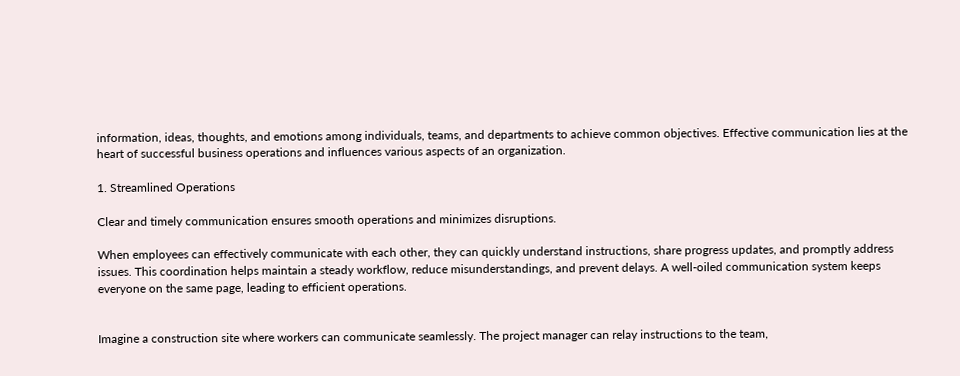information, ideas, thoughts, and emotions among individuals, teams, and departments to achieve common objectives. Effective communication lies at the heart of successful business operations and influences various aspects of an organization.

1. Streamlined Operations

Clear and timely communication ensures smooth operations and minimizes disruptions.

When employees can effectively communicate with each other, they can quickly understand instructions, share progress updates, and promptly address issues. This coordination helps maintain a steady workflow, reduce misunderstandings, and prevent delays. A well-oiled communication system keeps everyone on the same page, leading to efficient operations.


Imagine a construction site where workers can communicate seamlessly. The project manager can relay instructions to the team,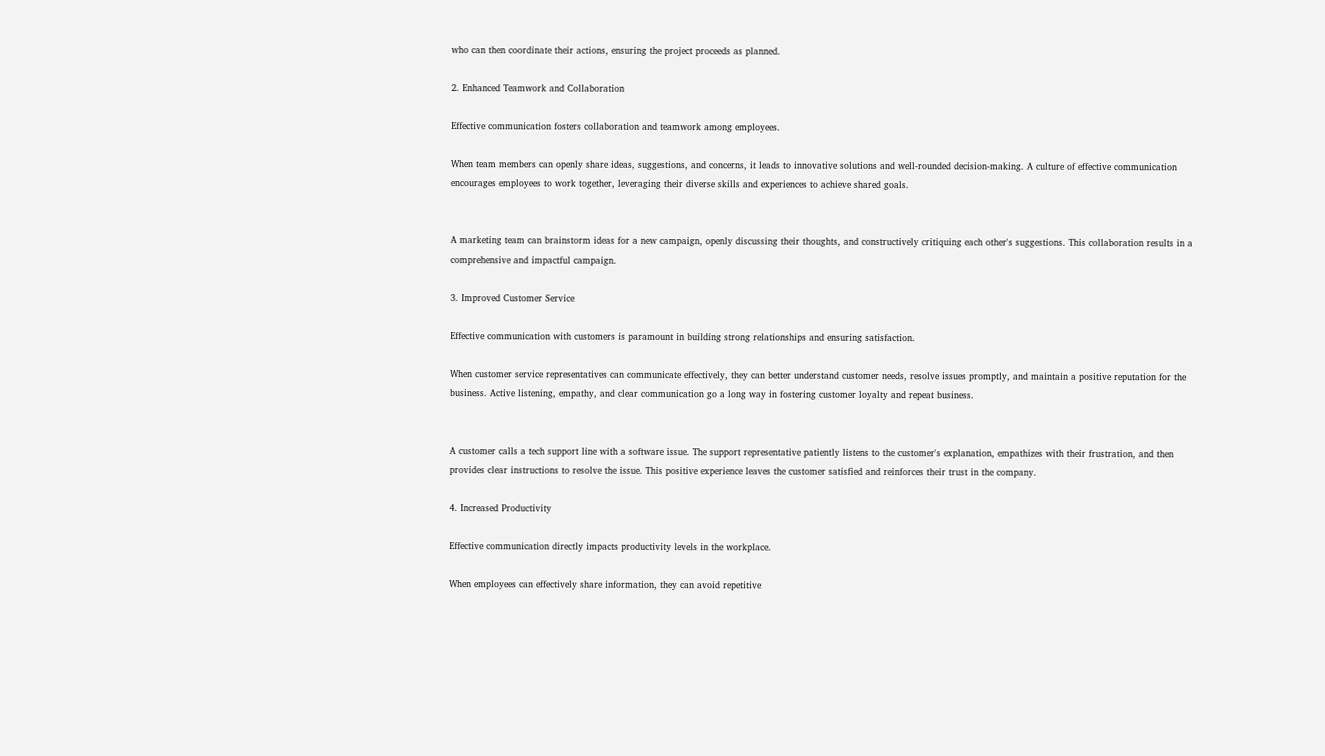who can then coordinate their actions, ensuring the project proceeds as planned.

2. Enhanced Teamwork and Collaboration

Effective communication fosters collaboration and teamwork among employees.

When team members can openly share ideas, suggestions, and concerns, it leads to innovative solutions and well-rounded decision-making. A culture of effective communication encourages employees to work together, leveraging their diverse skills and experiences to achieve shared goals.


A marketing team can brainstorm ideas for a new campaign, openly discussing their thoughts, and constructively critiquing each other's suggestions. This collaboration results in a comprehensive and impactful campaign.

3. Improved Customer Service

Effective communication with customers is paramount in building strong relationships and ensuring satisfaction.

When customer service representatives can communicate effectively, they can better understand customer needs, resolve issues promptly, and maintain a positive reputation for the business. Active listening, empathy, and clear communication go a long way in fostering customer loyalty and repeat business.


A customer calls a tech support line with a software issue. The support representative patiently listens to the customer's explanation, empathizes with their frustration, and then provides clear instructions to resolve the issue. This positive experience leaves the customer satisfied and reinforces their trust in the company.

4. Increased Productivity

Effective communication directly impacts productivity levels in the workplace.

When employees can effectively share information, they can avoid repetitive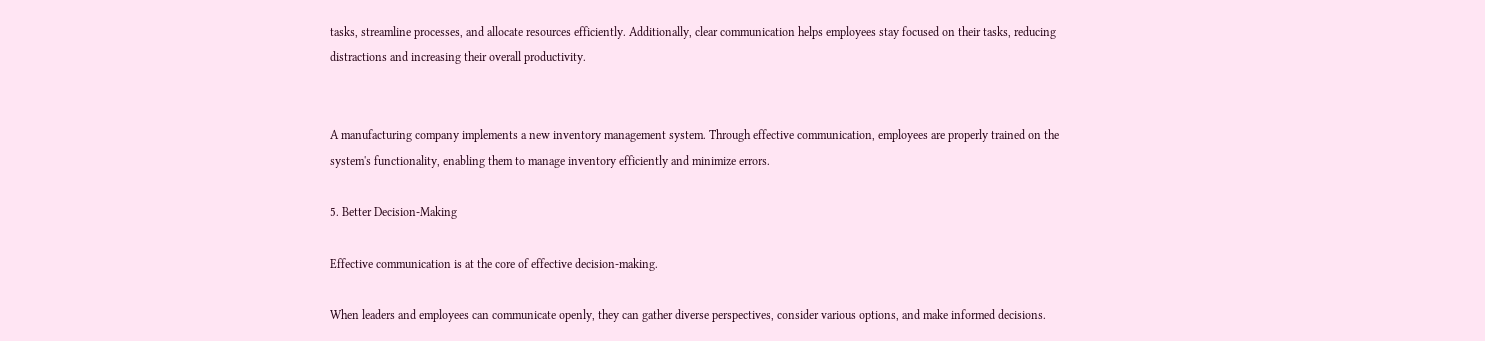tasks, streamline processes, and allocate resources efficiently. Additionally, clear communication helps employees stay focused on their tasks, reducing distractions and increasing their overall productivity.


A manufacturing company implements a new inventory management system. Through effective communication, employees are properly trained on the system's functionality, enabling them to manage inventory efficiently and minimize errors.

5. Better Decision-Making

Effective communication is at the core of effective decision-making.

When leaders and employees can communicate openly, they can gather diverse perspectives, consider various options, and make informed decisions.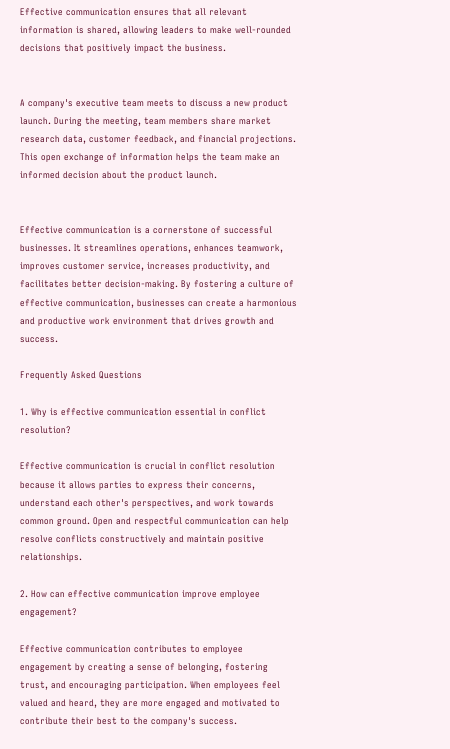Effective communication ensures that all relevant information is shared, allowing leaders to make well-rounded decisions that positively impact the business.


A company's executive team meets to discuss a new product launch. During the meeting, team members share market research data, customer feedback, and financial projections. This open exchange of information helps the team make an informed decision about the product launch.


Effective communication is a cornerstone of successful businesses. It streamlines operations, enhances teamwork, improves customer service, increases productivity, and facilitates better decision-making. By fostering a culture of effective communication, businesses can create a harmonious and productive work environment that drives growth and success.

Frequently Asked Questions

1. Why is effective communication essential in conflict resolution?

Effective communication is crucial in conflict resolution because it allows parties to express their concerns, understand each other's perspectives, and work towards common ground. Open and respectful communication can help resolve conflicts constructively and maintain positive relationships.

2. How can effective communication improve employee engagement?

Effective communication contributes to employee engagement by creating a sense of belonging, fostering trust, and encouraging participation. When employees feel valued and heard, they are more engaged and motivated to contribute their best to the company's success.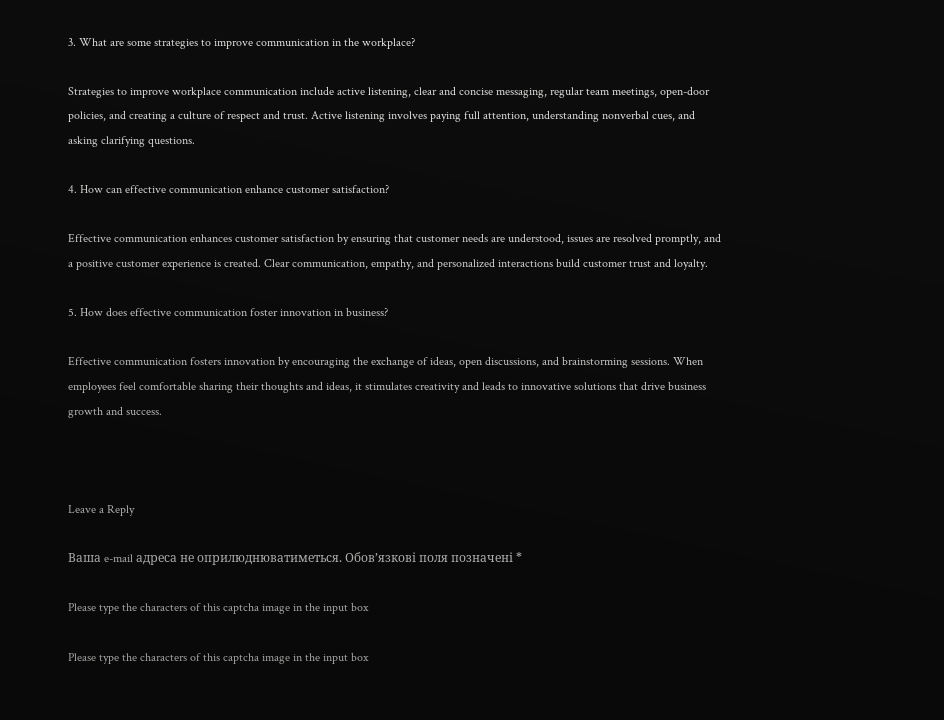3. What are some strategies to improve communication in the workplace?

Strategies to improve workplace communication include active listening, clear and concise messaging, regular team meetings, open-door policies, and creating a culture of respect and trust. Active listening involves paying full attention, understanding nonverbal cues, and asking clarifying questions.

4. How can effective communication enhance customer satisfaction?

Effective communication enhances customer satisfaction by ensuring that customer needs are understood, issues are resolved promptly, and a positive customer experience is created. Clear communication, empathy, and personalized interactions build customer trust and loyalty.

5. How does effective communication foster innovation in business?

Effective communication fosters innovation by encouraging the exchange of ideas, open discussions, and brainstorming sessions. When employees feel comfortable sharing their thoughts and ideas, it stimulates creativity and leads to innovative solutions that drive business growth and success.



Leave a Reply

Ваша e-mail адреса не оприлюднюватиметься. Обов’язкові поля позначені *

Please type the characters of this captcha image in the input box

Please type the characters of this captcha image in the input box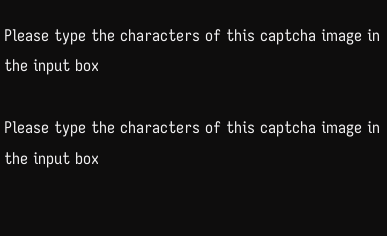Please type the characters of this captcha image in the input box

Please type the characters of this captcha image in the input box